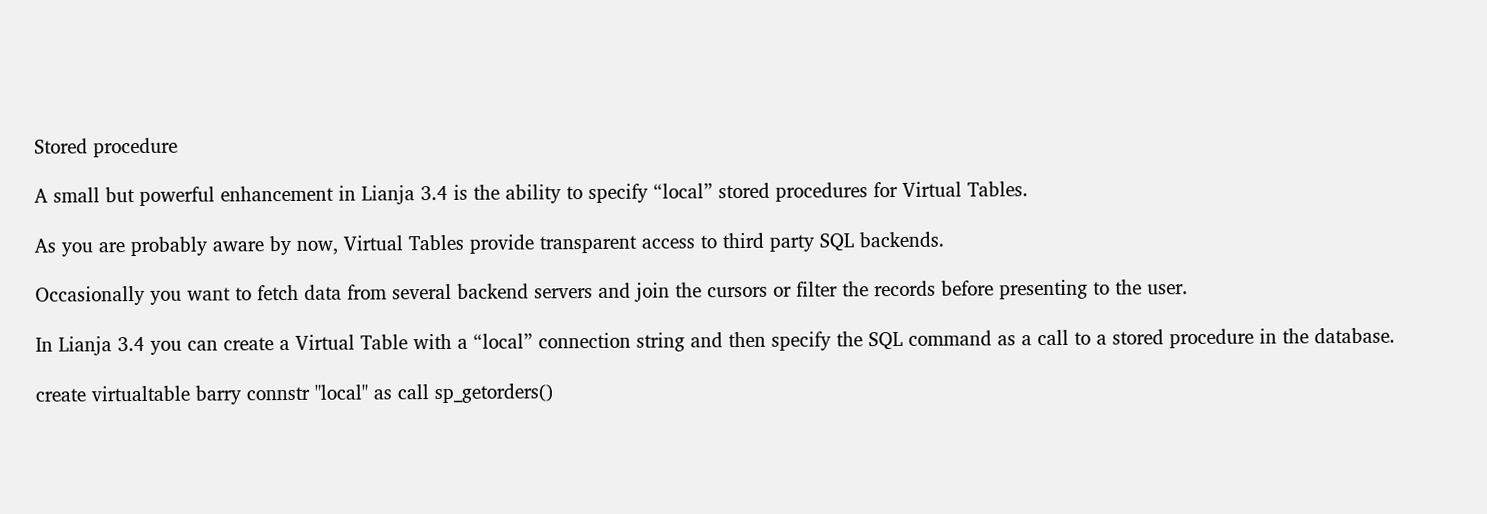Stored procedure

A small but powerful enhancement in Lianja 3.4 is the ability to specify “local” stored procedures for Virtual Tables.

As you are probably aware by now, Virtual Tables provide transparent access to third party SQL backends.

Occasionally you want to fetch data from several backend servers and join the cursors or filter the records before presenting to the user.

In Lianja 3.4 you can create a Virtual Table with a “local” connection string and then specify the SQL command as a call to a stored procedure in the database.

create virtualtable barry connstr "local" as call sp_getorders()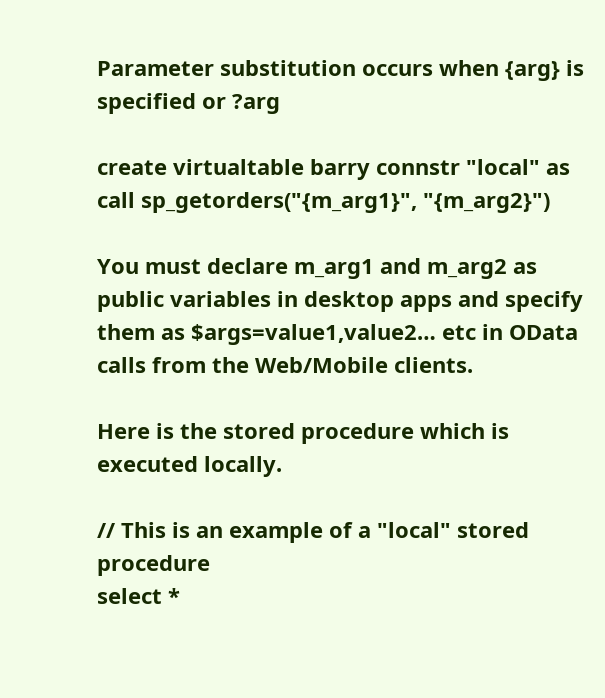Parameter substitution occurs when {arg} is specified or ?arg

create virtualtable barry connstr "local" as call sp_getorders("{m_arg1}", "{m_arg2}")

You must declare m_arg1 and m_arg2 as public variables in desktop apps and specify them as $args=value1,value2… etc in OData calls from the Web/Mobile clients.

Here is the stored procedure which is executed locally.

// This is an example of a "local" stored procedure
select *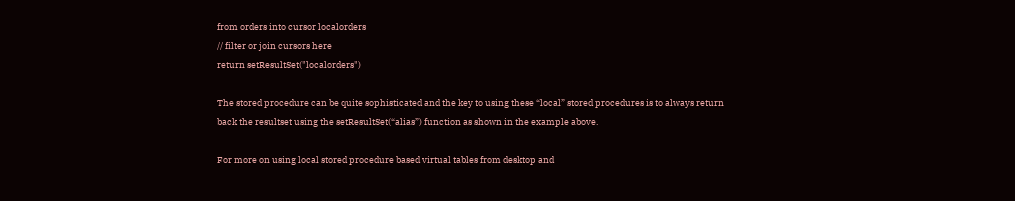from orders into cursor localorders
// filter or join cursors here
return setResultSet("localorders")

The stored procedure can be quite sophisticated and the key to using these “local” stored procedures is to always return back the resultset using the setResultSet(“alias”) function as shown in the example above.

For more on using local stored procedure based virtual tables from desktop and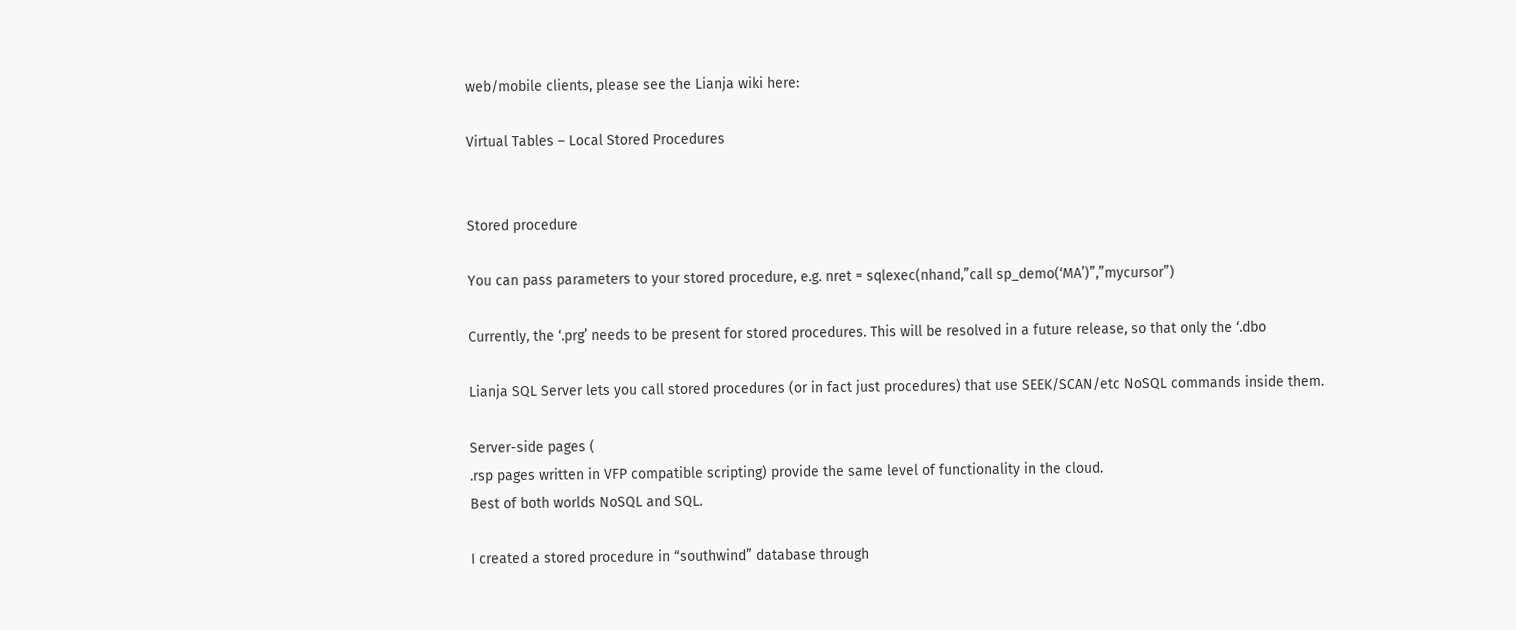web/mobile clients, please see the Lianja wiki here:

Virtual Tables – Local Stored Procedures


Stored procedure

You can pass parameters to your stored procedure, e.g. nret = sqlexec(nhand,”call sp_demo(‘MA’)”,”mycursor”)

Currently, the ‘.prg’ needs to be present for stored procedures. This will be resolved in a future release, so that only the ‘.dbo

Lianja SQL Server lets you call stored procedures (or in fact just procedures) that use SEEK/SCAN/etc NoSQL commands inside them.

Server-side pages (
.rsp pages written in VFP compatible scripting) provide the same level of functionality in the cloud.
Best of both worlds NoSQL and SQL.

I created a stored procedure in “southwind” database through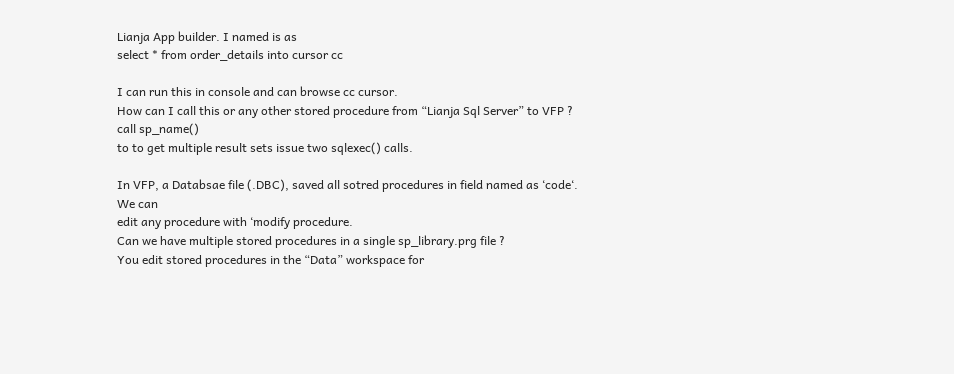Lianja App builder. I named is as
select * from order_details into cursor cc

I can run this in console and can browse cc cursor.
How can I call this or any other stored procedure from “Lianja Sql Server” to VFP ?
call sp_name()
to to get multiple result sets issue two sqlexec() calls.

In VFP, a Databsae file (.DBC), saved all sotred procedures in field named as ‘code‘.
We can
edit any procedure with ‘modify procedure.
Can we have multiple stored procedures in a single sp_library.prg file ?
You edit stored procedures in the “Data” workspace for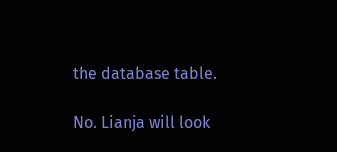the database table.

No. Lianja will look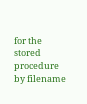for the stored procedure by filename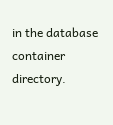in the database container directory.